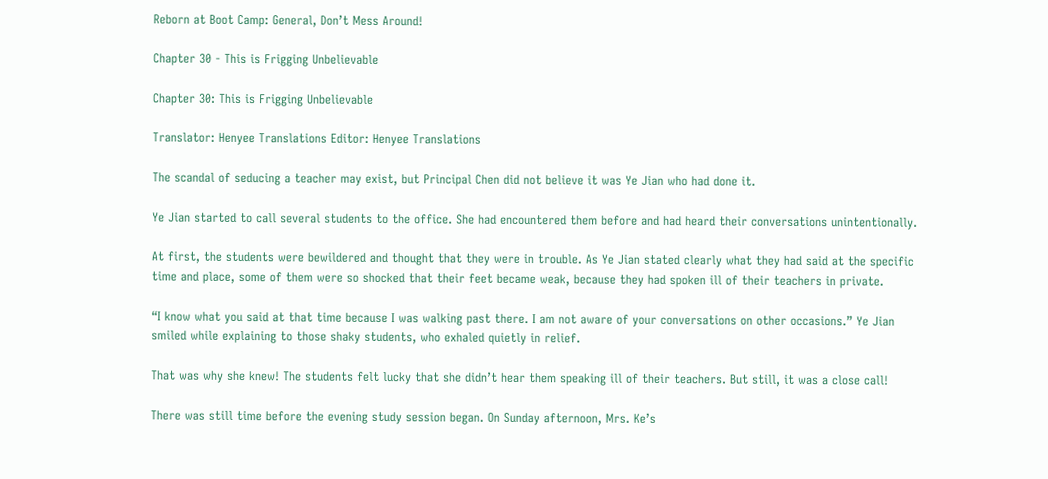Reborn at Boot Camp: General, Don’t Mess Around!

Chapter 30 - This is Frigging Unbelievable

Chapter 30: This is Frigging Unbelievable

Translator: Henyee Translations Editor: Henyee Translations

The scandal of seducing a teacher may exist, but Principal Chen did not believe it was Ye Jian who had done it.

Ye Jian started to call several students to the office. She had encountered them before and had heard their conversations unintentionally.

At first, the students were bewildered and thought that they were in trouble. As Ye Jian stated clearly what they had said at the specific time and place, some of them were so shocked that their feet became weak, because they had spoken ill of their teachers in private.

“I know what you said at that time because I was walking past there. I am not aware of your conversations on other occasions.” Ye Jian smiled while explaining to those shaky students, who exhaled quietly in relief.

That was why she knew! The students felt lucky that she didn’t hear them speaking ill of their teachers. But still, it was a close call!

There was still time before the evening study session began. On Sunday afternoon, Mrs. Ke’s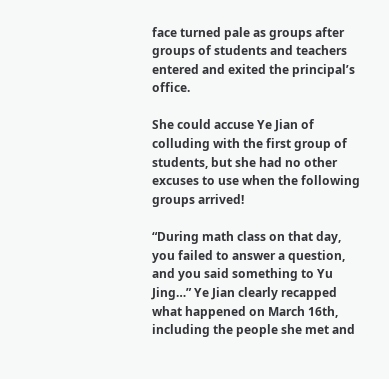face turned pale as groups after groups of students and teachers entered and exited the principal’s office.

She could accuse Ye Jian of colluding with the first group of students, but she had no other excuses to use when the following groups arrived!

“During math class on that day, you failed to answer a question, and you said something to Yu Jing…” Ye Jian clearly recapped what happened on March 16th, including the people she met and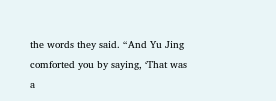the words they said. “And Yu Jing comforted you by saying, ‘That was a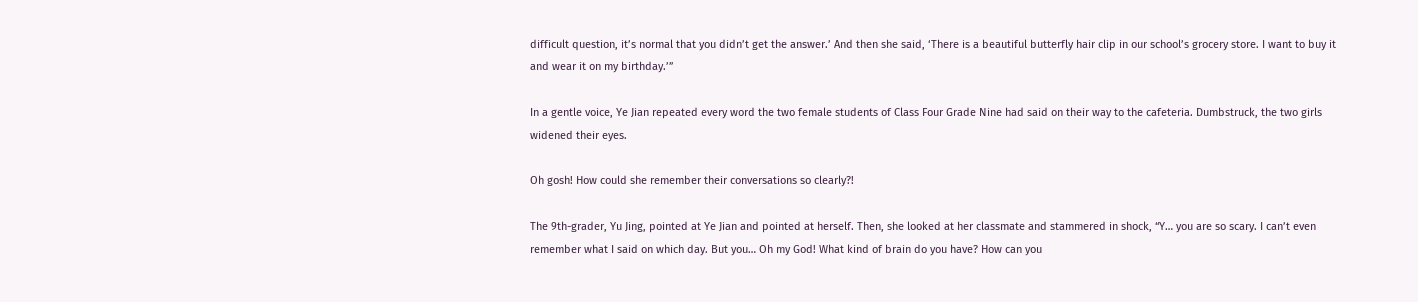difficult question, it’s normal that you didn’t get the answer.’ And then she said, ‘There is a beautiful butterfly hair clip in our school’s grocery store. I want to buy it and wear it on my birthday.’”

In a gentle voice, Ye Jian repeated every word the two female students of Class Four Grade Nine had said on their way to the cafeteria. Dumbstruck, the two girls widened their eyes.

Oh gosh! How could she remember their conversations so clearly?!

The 9th-grader, Yu Jing, pointed at Ye Jian and pointed at herself. Then, she looked at her classmate and stammered in shock, “Y… you are so scary. I can’t even remember what I said on which day. But you… Oh my God! What kind of brain do you have? How can you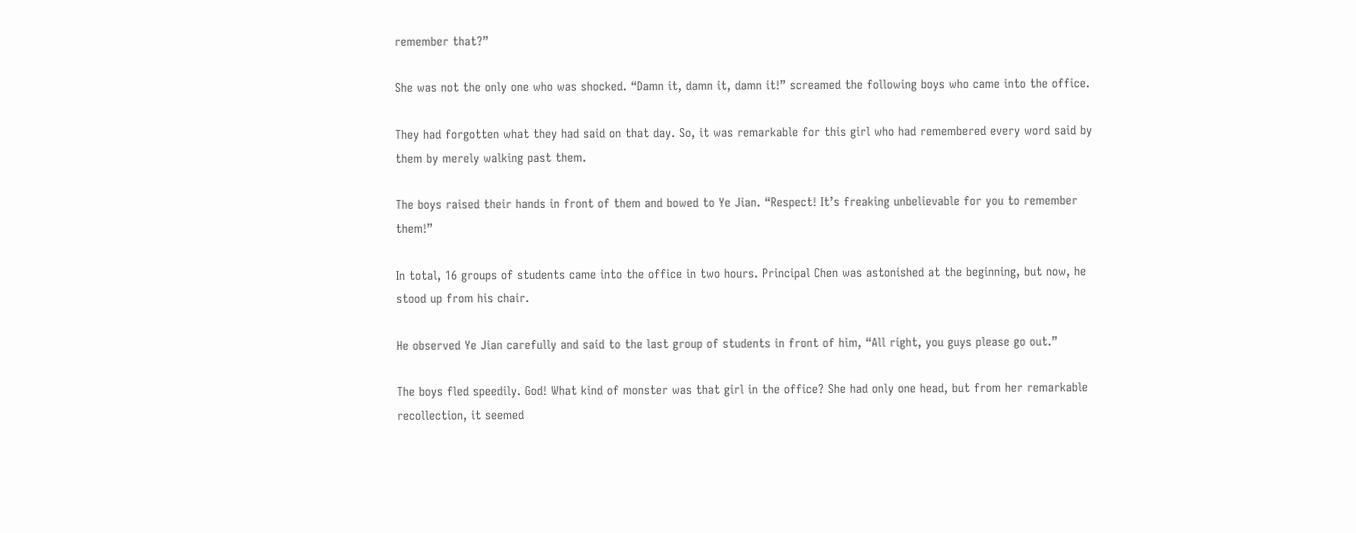remember that?”

She was not the only one who was shocked. “Damn it, damn it, damn it!” screamed the following boys who came into the office.

They had forgotten what they had said on that day. So, it was remarkable for this girl who had remembered every word said by them by merely walking past them.

The boys raised their hands in front of them and bowed to Ye Jian. “Respect! It’s freaking unbelievable for you to remember them!”

In total, 16 groups of students came into the office in two hours. Principal Chen was astonished at the beginning, but now, he stood up from his chair.

He observed Ye Jian carefully and said to the last group of students in front of him, “All right, you guys please go out.”

The boys fled speedily. God! What kind of monster was that girl in the office? She had only one head, but from her remarkable recollection, it seemed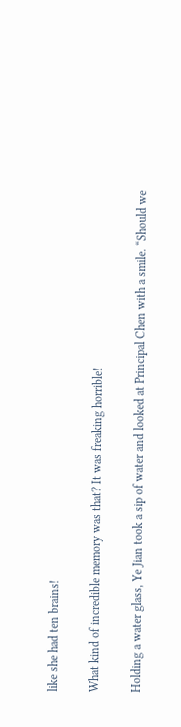like she had ten brains!

What kind of incredible memory was that? It was freaking horrible!

Holding a water glass, Ye Jian took a sip of water and looked at Principal Chen with a smile. “Should we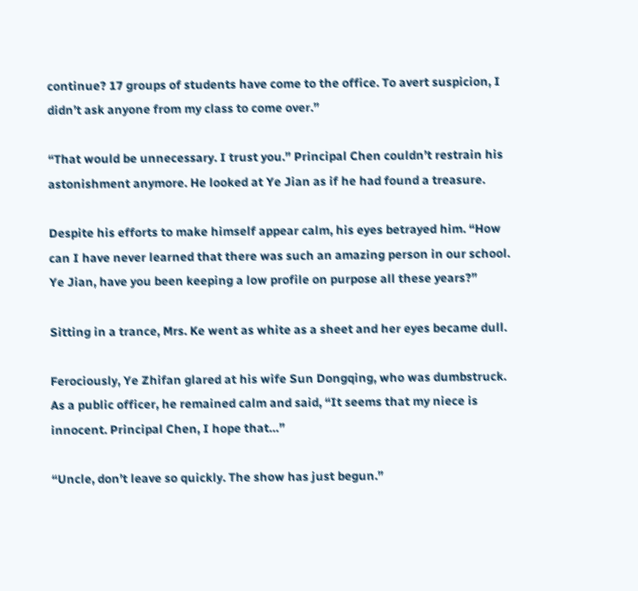continue? 17 groups of students have come to the office. To avert suspicion, I didn’t ask anyone from my class to come over.”

“That would be unnecessary. I trust you.” Principal Chen couldn’t restrain his astonishment anymore. He looked at Ye Jian as if he had found a treasure.

Despite his efforts to make himself appear calm, his eyes betrayed him. “How can I have never learned that there was such an amazing person in our school. Ye Jian, have you been keeping a low profile on purpose all these years?”

Sitting in a trance, Mrs. Ke went as white as a sheet and her eyes became dull.

Ferociously, Ye Zhifan glared at his wife Sun Dongqing, who was dumbstruck. As a public officer, he remained calm and said, “It seems that my niece is innocent. Principal Chen, I hope that…”

“Uncle, don’t leave so quickly. The show has just begun.”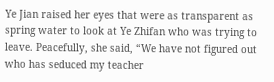Ye Jian raised her eyes that were as transparent as spring water to look at Ye Zhifan who was trying to leave. Peacefully, she said, “We have not figured out who has seduced my teacher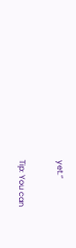yet.”

Tip: You can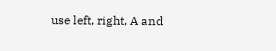use left, right, A and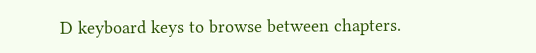D keyboard keys to browse between chapters.